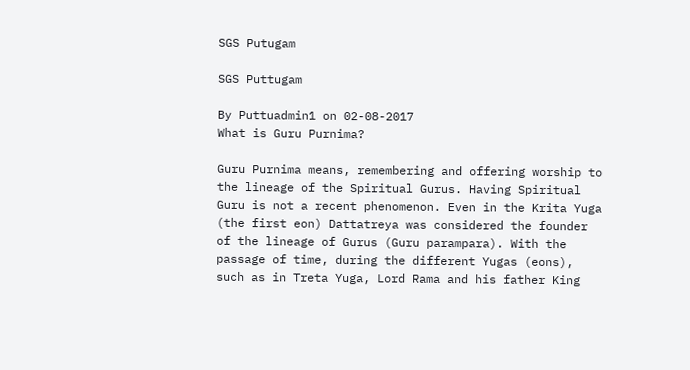SGS Putugam

SGS Puttugam

By Puttuadmin1 on 02-08-2017
What is Guru Purnima?

Guru Purnima means, remembering and offering worship to the lineage of the Spiritual Gurus. Having Spiritual Guru is not a recent phenomenon. Even in the Krita Yuga (the first eon) Dattatreya was considered the founder of the lineage of Gurus (Guru parampara). With the passage of time, during the different Yugas (eons), such as in Treta Yuga, Lord Rama and his father King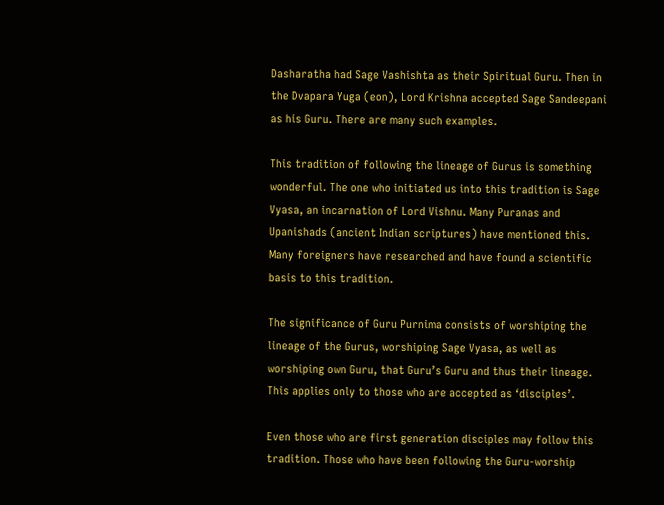Dasharatha had Sage Vashishta as their Spiritual Guru. Then in the Dvapara Yuga (eon), Lord Krishna accepted Sage Sandeepani as his Guru. There are many such examples.

This tradition of following the lineage of Gurus is something wonderful. The one who initiated us into this tradition is Sage Vyasa, an incarnation of Lord Vishnu. Many Puranas and Upanishads (ancient Indian scriptures) have mentioned this. Many foreigners have researched and have found a scientific basis to this tradition.

The significance of Guru Purnima consists of worshiping the lineage of the Gurus, worshiping Sage Vyasa, as well as worshiping own Guru, that Guru’s Guru and thus their lineage. This applies only to those who are accepted as ‘disciples’.

Even those who are first generation disciples may follow this tradition. Those who have been following the Guru-worship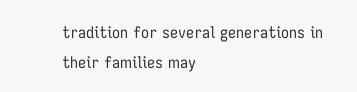tradition for several generations in their families may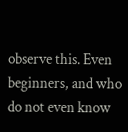observe this. Even beginners, and who do not even know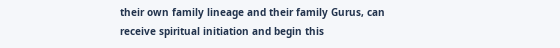their own family lineage and their family Gurus, can receive spiritual initiation and begin this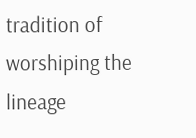tradition of worshiping the lineage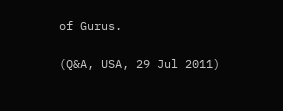of Gurus.

(Q&A, USA, 29 Jul 2011)